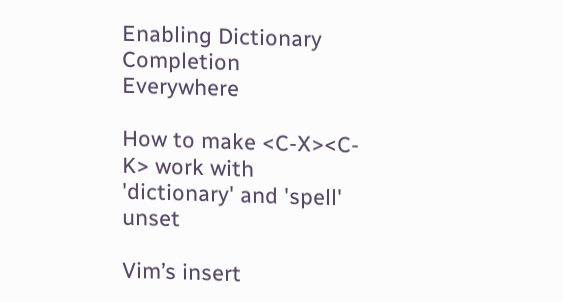Enabling Dictionary Completion Everywhere

How to make <C-X><C-K> work with 'dictionary' and 'spell' unset

Vim’s insert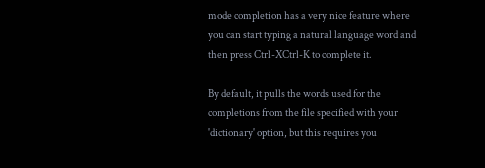mode completion has a very nice feature where you can start typing a natural language word and then press Ctrl-XCtrl-K to complete it.

By default, it pulls the words used for the completions from the file specified with your 'dictionary' option, but this requires you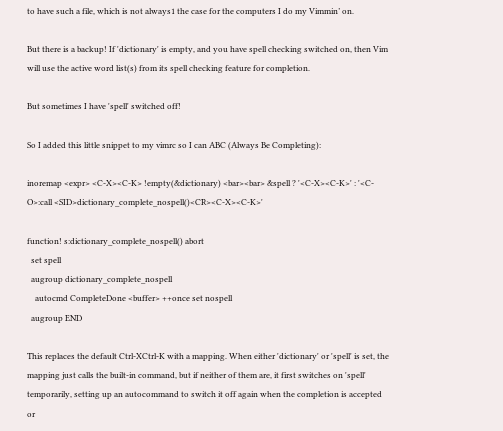to have such a file, which is not always1 the case for the computers I do my Vimmin’ on.

But there is a backup! If 'dictionary' is empty, and you have spell checking switched on, then Vim will use the active word list(s) from its spell checking feature for completion.

But sometimes I have 'spell' switched off!

So I added this little snippet to my vimrc so I can ABC (Always Be Completing):

inoremap <expr> <C-X><C-K> !empty(&dictionary) <bar><bar> &spell ? '<C-X><C-K>' : '<C-O>:call <SID>dictionary_complete_nospell()<CR><C-X><C-K>'

function! s:dictionary_complete_nospell() abort
  set spell
  augroup dictionary_complete_nospell
    autocmd CompleteDone <buffer> ++once set nospell
  augroup END

This replaces the default Ctrl-XCtrl-K with a mapping. When either 'dictionary' or 'spell' is set, the mapping just calls the built-in command, but if neither of them are, it first switches on 'spell' temporarily, setting up an autocommand to switch it off again when the completion is accepted or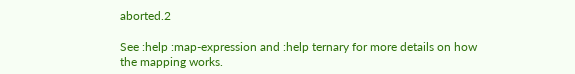aborted.2

See :help :map-expression and :help ternary for more details on how the mapping works.